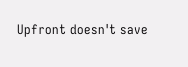Upfront doesn't save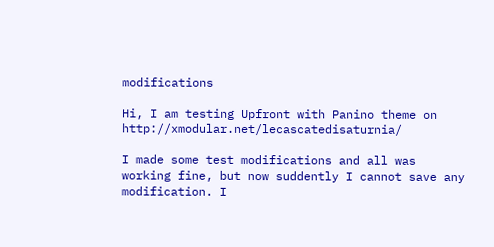modifications

Hi, I am testing Upfront with Panino theme on http://xmodular.net/lecascatedisaturnia/

I made some test modifications and all was working fine, but now suddently I cannot save any modification. I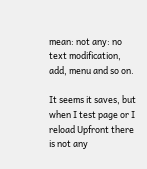mean: not any: no text modification, add, menu and so on.

It seems it saves, but when I test page or I reload Upfront there is not any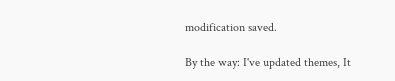modification saved.

By the way: I've updated themes, It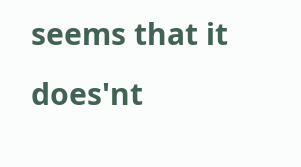seems that it does'nt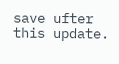save ufter this update.